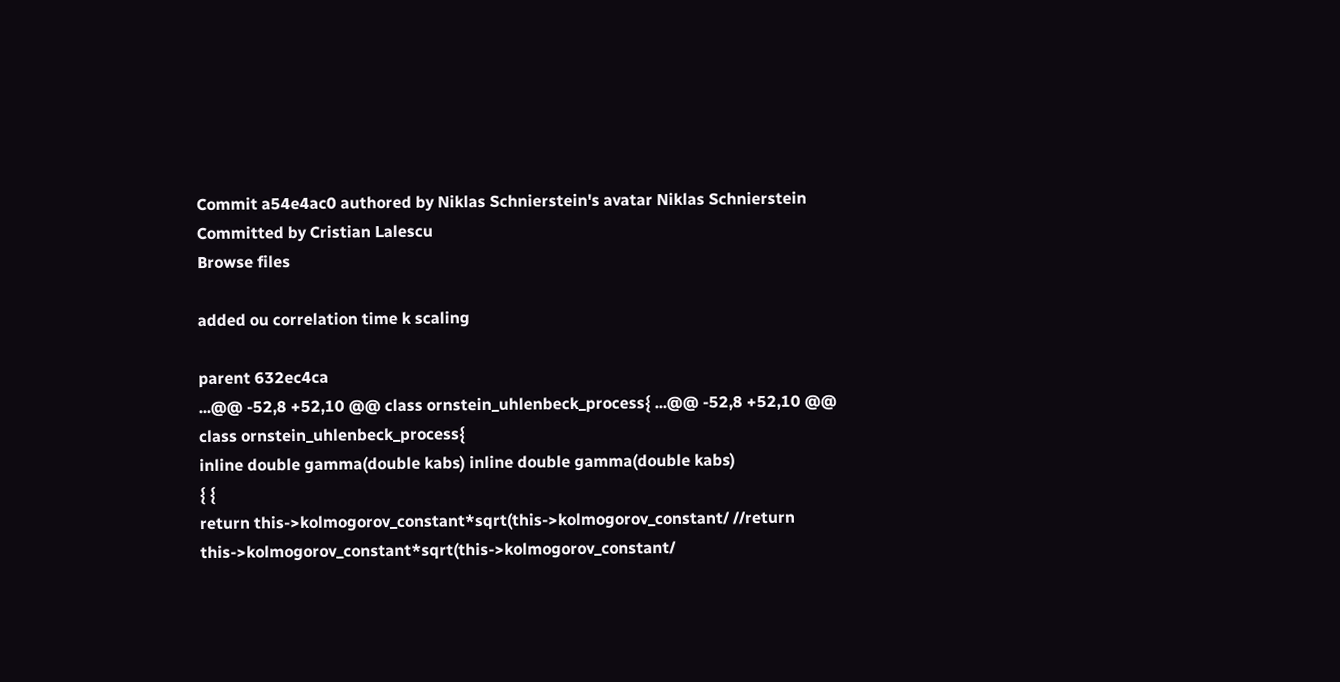Commit a54e4ac0 authored by Niklas Schnierstein's avatar Niklas Schnierstein Committed by Cristian Lalescu
Browse files

added ou correlation time k scaling

parent 632ec4ca
...@@ -52,8 +52,10 @@ class ornstein_uhlenbeck_process{ ...@@ -52,8 +52,10 @@ class ornstein_uhlenbeck_process{
inline double gamma(double kabs) inline double gamma(double kabs)
{ {
return this->kolmogorov_constant*sqrt(this->kolmogorov_constant/ //return this->kolmogorov_constant*sqrt(this->kolmogorov_constant/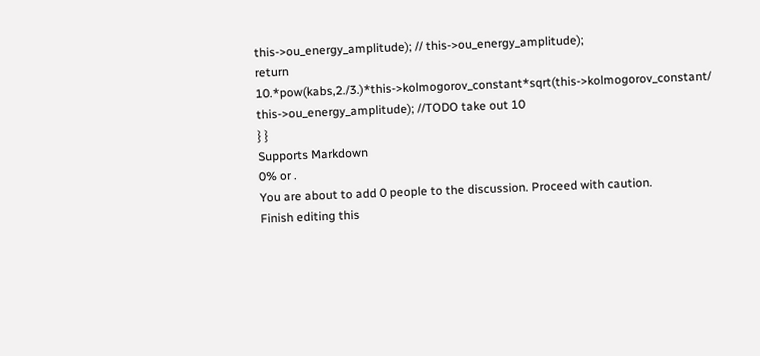this->ou_energy_amplitude); // this->ou_energy_amplitude);
return 10.*pow(kabs,2./3.)*this->kolmogorov_constant*sqrt(this->kolmogorov_constant/
this->ou_energy_amplitude); //TODO take out 10
} }
Supports Markdown
0% or .
You are about to add 0 people to the discussion. Proceed with caution.
Finish editing this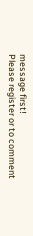message first!
Please register or to comment